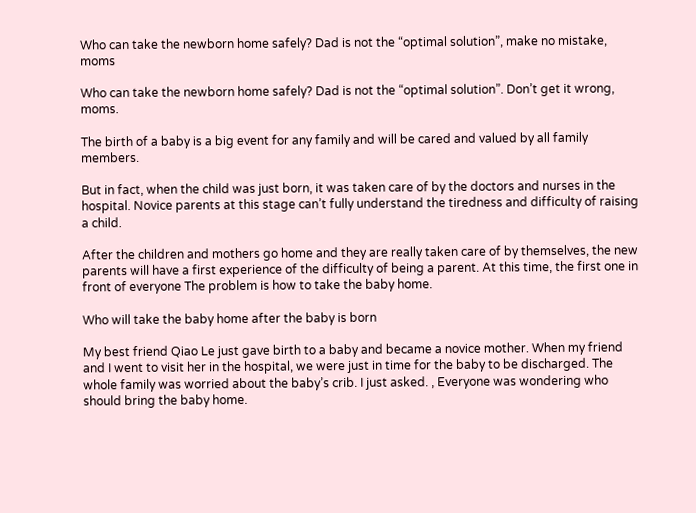Who can take the newborn home safely? Dad is not the “optimal solution”, make no mistake, moms

Who can take the newborn home safely? Dad is not the “optimal solution”. Don’t get it wrong, moms.

The birth of a baby is a big event for any family and will be cared and valued by all family members.

But in fact, when the child was just born, it was taken care of by the doctors and nurses in the hospital. Novice parents at this stage can’t fully understand the tiredness and difficulty of raising a child.

After the children and mothers go home and they are really taken care of by themselves, the new parents will have a first experience of the difficulty of being a parent. At this time, the first one in front of everyone The problem is how to take the baby home.

Who will take the baby home after the baby is born

My best friend Qiao Le just gave birth to a baby and became a novice mother. When my friend and I went to visit her in the hospital, we were just in time for the baby to be discharged. The whole family was worried about the baby’s crib. I just asked. , Everyone was wondering who should bring the baby home.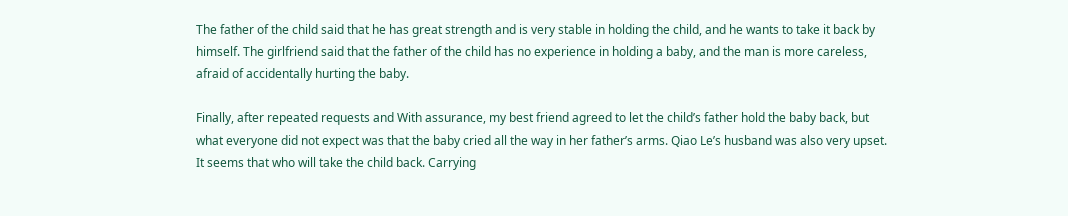The father of the child said that he has great strength and is very stable in holding the child, and he wants to take it back by himself. The girlfriend said that the father of the child has no experience in holding a baby, and the man is more careless, afraid of accidentally hurting the baby.

Finally, after repeated requests and With assurance, my best friend agreed to let the child’s father hold the baby back, but what everyone did not expect was that the baby cried all the way in her father’s arms. Qiao Le’s husband was also very upset. It seems that who will take the child back. Carrying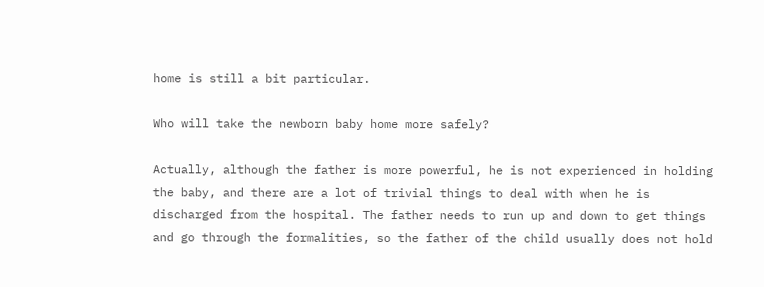home is still a bit particular.

Who will take the newborn baby home more safely?

Actually, although the father is more powerful, he is not experienced in holding the baby, and there are a lot of trivial things to deal with when he is discharged from the hospital. The father needs to run up and down to get things and go through the formalities, so the father of the child usually does not hold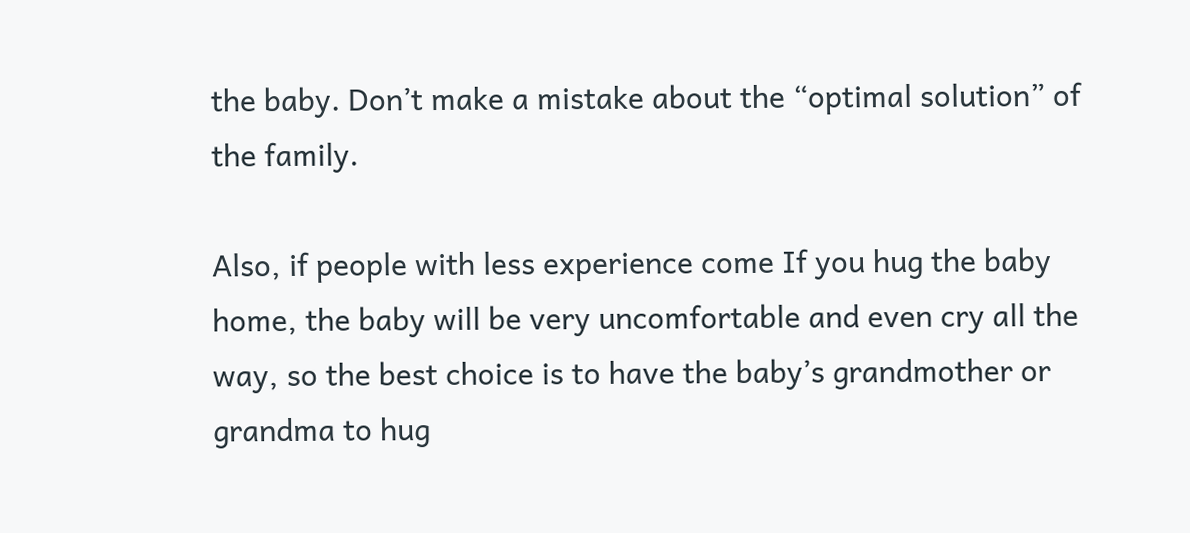the baby. Don’t make a mistake about the “optimal solution” of the family.

Also, if people with less experience come If you hug the baby home, the baby will be very uncomfortable and even cry all the way, so the best choice is to have the baby’s grandmother or grandma to hug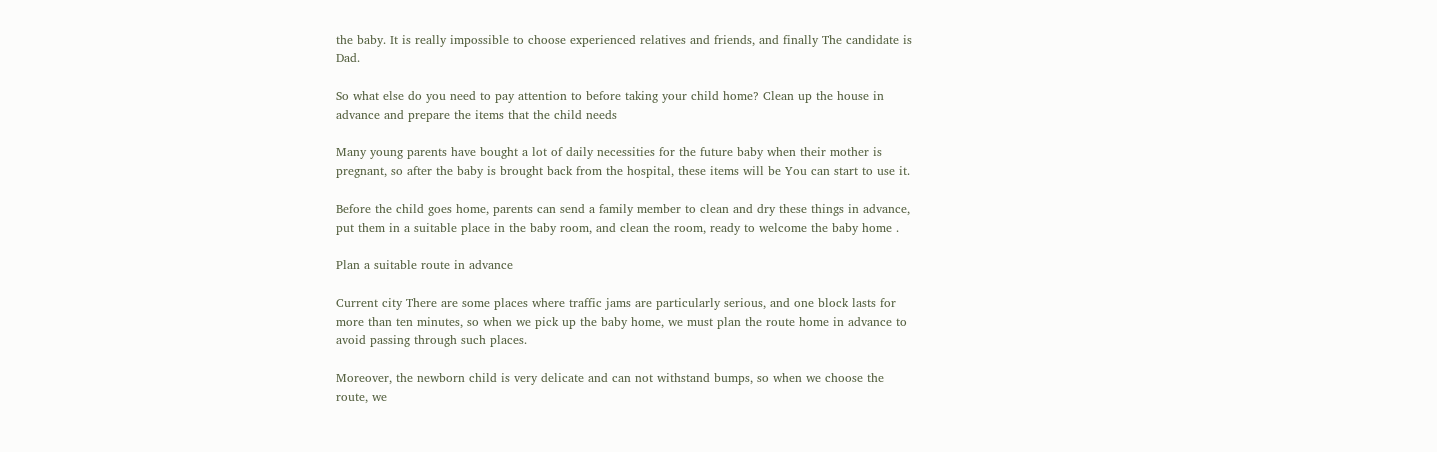the baby. It is really impossible to choose experienced relatives and friends, and finally The candidate is Dad.

So what else do you need to pay attention to before taking your child home? Clean up the house in advance and prepare the items that the child needs

Many young parents have bought a lot of daily necessities for the future baby when their mother is pregnant, so after the baby is brought back from the hospital, these items will be You can start to use it.

Before the child goes home, parents can send a family member to clean and dry these things in advance, put them in a suitable place in the baby room, and clean the room, ready to welcome the baby home .

Plan a suitable route in advance

Current city There are some places where traffic jams are particularly serious, and one block lasts for more than ten minutes, so when we pick up the baby home, we must plan the route home in advance to avoid passing through such places.

Moreover, the newborn child is very delicate and can not withstand bumps, so when we choose the route, we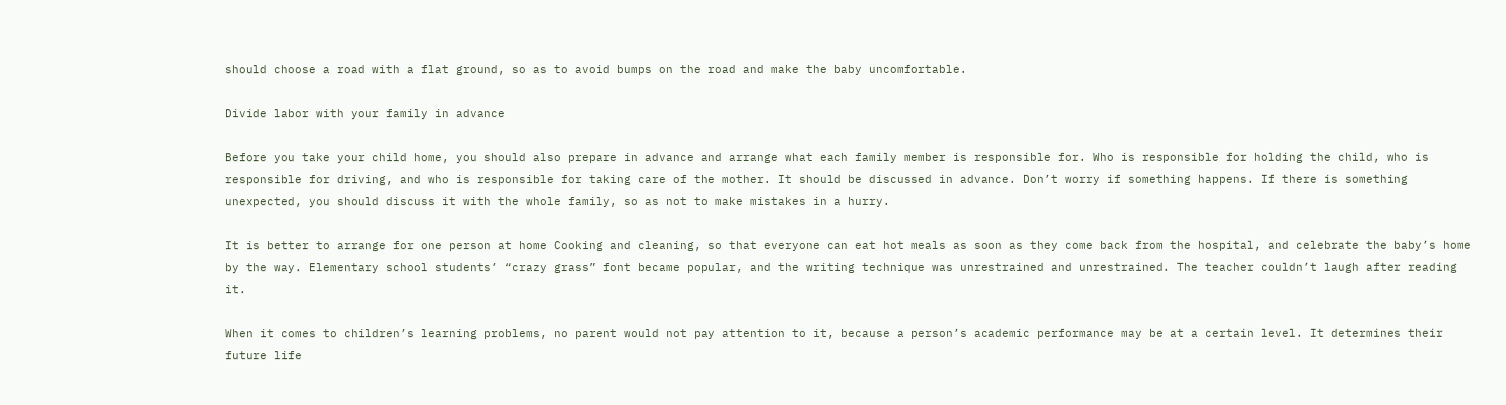should choose a road with a flat ground, so as to avoid bumps on the road and make the baby uncomfortable.

Divide labor with your family in advance

Before you take your child home, you should also prepare in advance and arrange what each family member is responsible for. Who is responsible for holding the child, who is responsible for driving, and who is responsible for taking care of the mother. It should be discussed in advance. Don’t worry if something happens. If there is something unexpected, you should discuss it with the whole family, so as not to make mistakes in a hurry.

It is better to arrange for one person at home Cooking and cleaning, so that everyone can eat hot meals as soon as they come back from the hospital, and celebrate the baby’s home by the way. Elementary school students’ “crazy grass” font became popular, and the writing technique was unrestrained and unrestrained. The teacher couldn’t laugh after reading it.

When it comes to children’s learning problems, no parent would not pay attention to it, because a person’s academic performance may be at a certain level. It determines their future life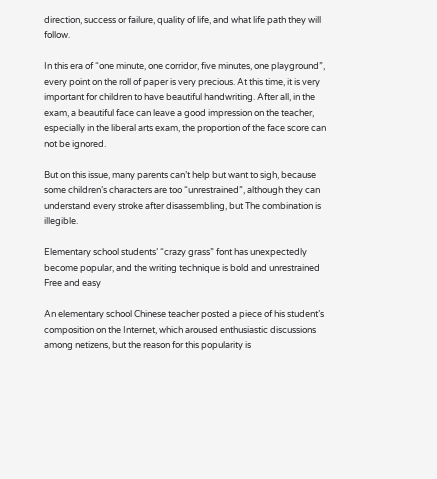direction, success or failure, quality of life, and what life path they will follow.

In this era of “one minute, one corridor, five minutes, one playground”, every point on the roll of paper is very precious. At this time, it is very important for children to have beautiful handwriting. After all, in the exam, a beautiful face can leave a good impression on the teacher, especially in the liberal arts exam, the proportion of the face score can not be ignored.

But on this issue, many parents can’t help but want to sigh, because some children’s characters are too “unrestrained”, although they can understand every stroke after disassembling, but The combination is illegible.

Elementary school students’ “crazy grass” font has unexpectedly become popular, and the writing technique is bold and unrestrained Free and easy

An elementary school Chinese teacher posted a piece of his student’s composition on the Internet, which aroused enthusiastic discussions among netizens, but the reason for this popularity is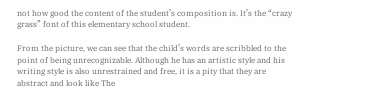not how good the content of the student’s composition is. It’s the “crazy grass” font of this elementary school student.

From the picture, we can see that the child’s words are scribbled to the point of being unrecognizable. Although he has an artistic style and his writing style is also unrestrained and free, it is a pity that they are abstract and look like The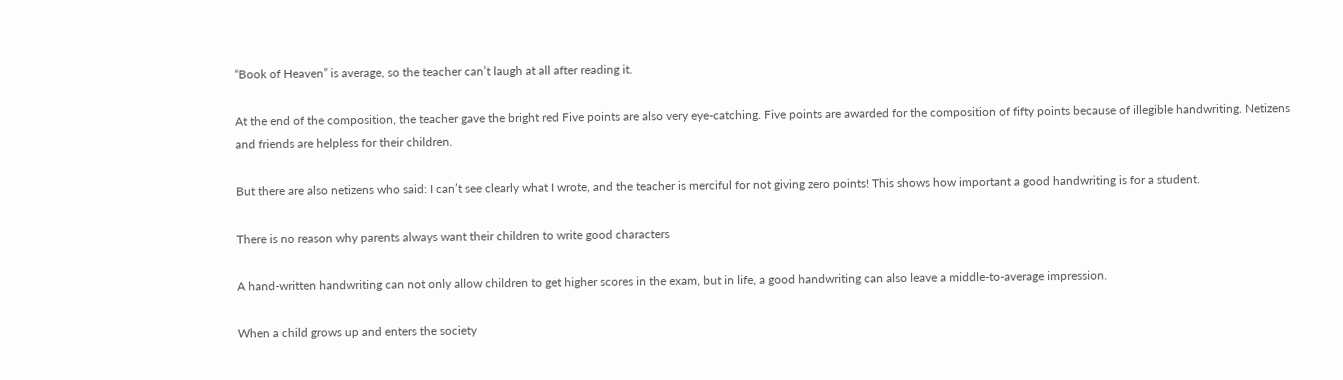“Book of Heaven” is average, so the teacher can’t laugh at all after reading it.

At the end of the composition, the teacher gave the bright red Five points are also very eye-catching. Five points are awarded for the composition of fifty points because of illegible handwriting. Netizens and friends are helpless for their children.

But there are also netizens who said: I can’t see clearly what I wrote, and the teacher is merciful for not giving zero points! This shows how important a good handwriting is for a student.

There is no reason why parents always want their children to write good characters

A hand-written handwriting can not only allow children to get higher scores in the exam, but in life, a good handwriting can also leave a middle-to-average impression.

When a child grows up and enters the society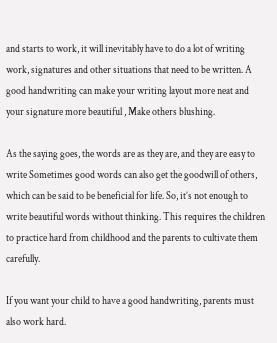and starts to work, it will inevitably have to do a lot of writing work, signatures and other situations that need to be written. A good handwriting can make your writing layout more neat and your signature more beautiful , Make others blushing.

As the saying goes, the words are as they are, and they are easy to write Sometimes good words can also get the goodwill of others, which can be said to be beneficial for life. So, it’s not enough to write beautiful words without thinking. This requires the children to practice hard from childhood and the parents to cultivate them carefully.

If you want your child to have a good handwriting, parents must also work hard.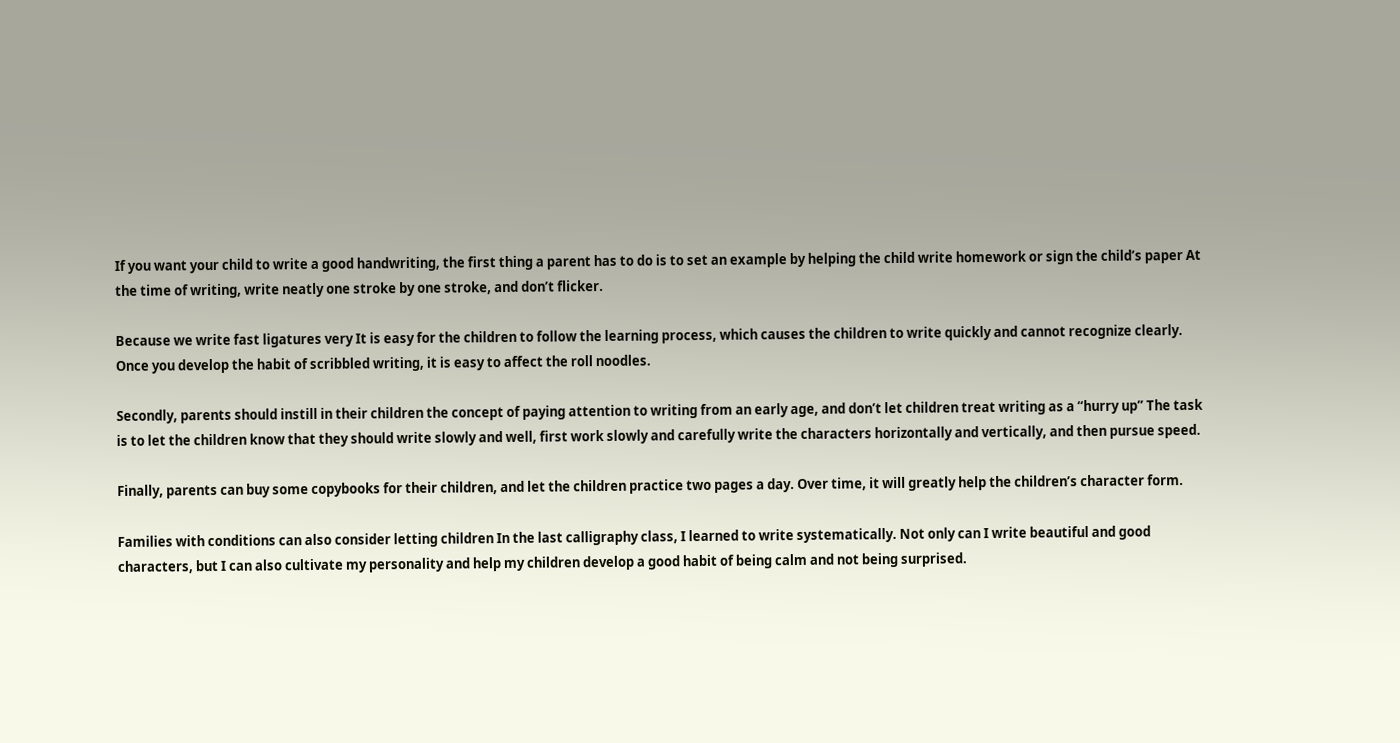If you want your child to write a good handwriting, the first thing a parent has to do is to set an example by helping the child write homework or sign the child’s paper At the time of writing, write neatly one stroke by one stroke, and don’t flicker.

Because we write fast ligatures very It is easy for the children to follow the learning process, which causes the children to write quickly and cannot recognize clearly. Once you develop the habit of scribbled writing, it is easy to affect the roll noodles.

Secondly, parents should instill in their children the concept of paying attention to writing from an early age, and don’t let children treat writing as a “hurry up” The task is to let the children know that they should write slowly and well, first work slowly and carefully write the characters horizontally and vertically, and then pursue speed.

Finally, parents can buy some copybooks for their children, and let the children practice two pages a day. Over time, it will greatly help the children’s character form.

Families with conditions can also consider letting children In the last calligraphy class, I learned to write systematically. Not only can I write beautiful and good characters, but I can also cultivate my personality and help my children develop a good habit of being calm and not being surprised.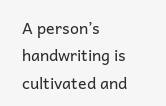A person’s handwriting is cultivated and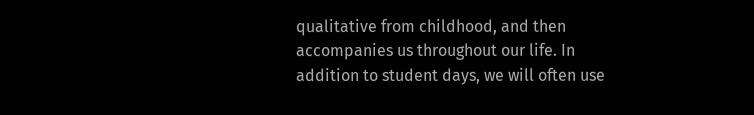qualitative from childhood, and then accompanies us throughout our life. In addition to student days, we will often use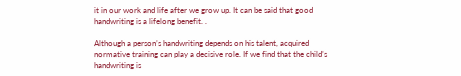it in our work and life after we grow up. It can be said that good handwriting is a lifelong benefit. .

Although a person’s handwriting depends on his talent, acquired normative training can play a decisive role. If we find that the child’s handwriting is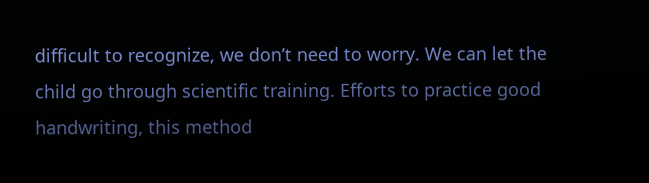difficult to recognize, we don’t need to worry. We can let the child go through scientific training. Efforts to practice good handwriting, this method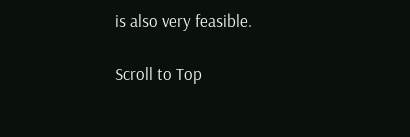is also very feasible.

Scroll to Top